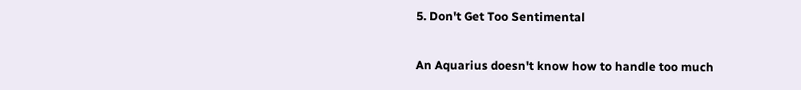5. Don't Get Too Sentimental

An Aquarius doesn't know how to handle too much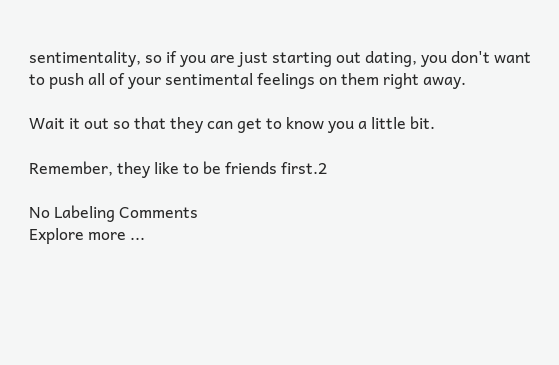sentimentality, so if you are just starting out dating, you don't want to push all of your sentimental feelings on them right away.

Wait it out so that they can get to know you a little bit.

Remember, they like to be friends first.2

No Labeling Comments
Explore more ...